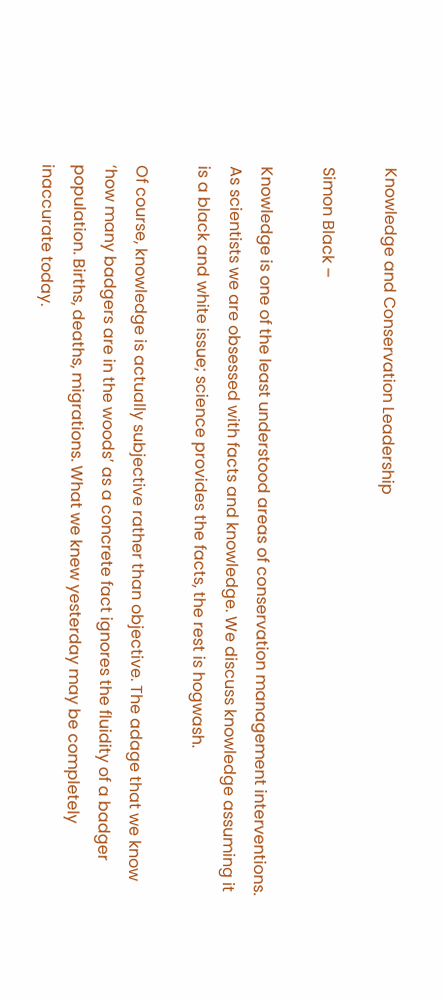Knowledge and Conservation Leadership

Simon Black –

Knowledge is one of the least understood areas of conservation management interventions. As scientists we are obsessed with facts and knowledge. We discuss knowledge assuming it is a black and white issue; science provides the facts, the rest is hogwash.

Of course, knowledge is actually subjective rather than objective. The adage that we know ‘how many badgers are in the woods’ as a concrete fact ignores the fluidity of a badger population. Births, deaths, migrations. What we knew yesterday may be completely inaccurate today.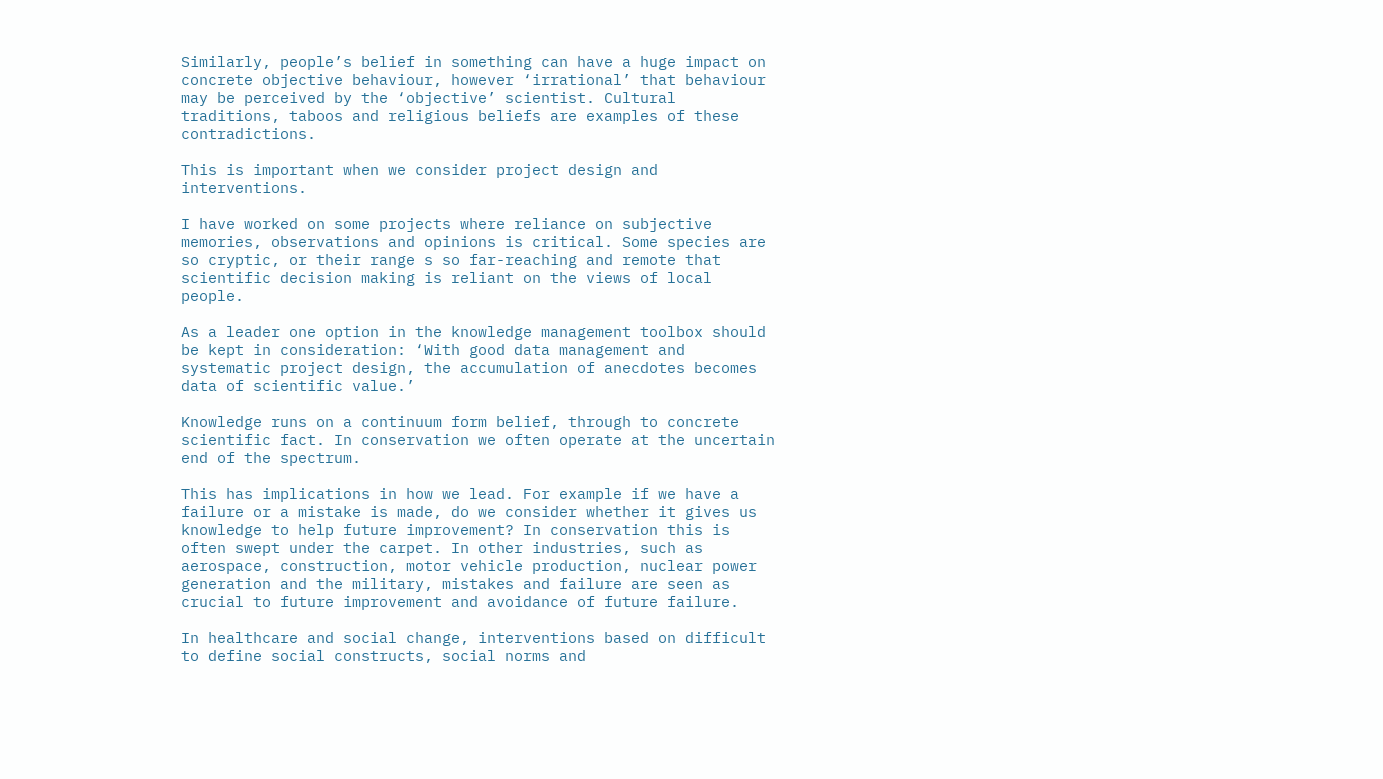Similarly, people’s belief in something can have a huge impact on concrete objective behaviour, however ‘irrational’ that behaviour may be perceived by the ‘objective’ scientist. Cultural traditions, taboos and religious beliefs are examples of these contradictions.

This is important when we consider project design and interventions.

I have worked on some projects where reliance on subjective memories, observations and opinions is critical. Some species are so cryptic, or their range s so far-reaching and remote that scientific decision making is reliant on the views of local people.

As a leader one option in the knowledge management toolbox should be kept in consideration: ‘With good data management and systematic project design, the accumulation of anecdotes becomes data of scientific value.’

Knowledge runs on a continuum form belief, through to concrete scientific fact. In conservation we often operate at the uncertain end of the spectrum.

This has implications in how we lead. For example if we have a failure or a mistake is made, do we consider whether it gives us knowledge to help future improvement? In conservation this is often swept under the carpet. In other industries, such as aerospace, construction, motor vehicle production, nuclear power generation and the military, mistakes and failure are seen as crucial to future improvement and avoidance of future failure.

In healthcare and social change, interventions based on difficult to define social constructs, social norms and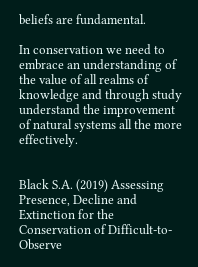beliefs are fundamental.

In conservation we need to embrace an understanding of the value of all realms of knowledge and through study understand the improvement of natural systems all the more effectively.


Black S.A. (2019) Assessing Presence, Decline and Extinction for the Conservation of Difficult-to-Observe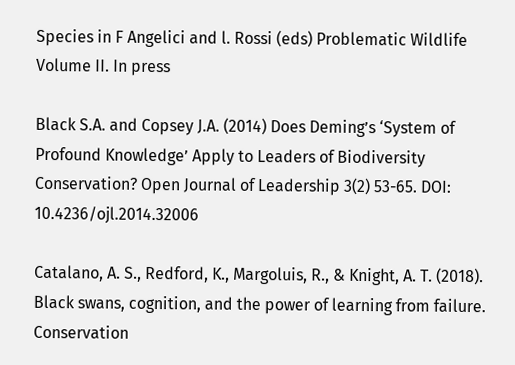Species in F Angelici and l. Rossi (eds) Problematic Wildlife Volume II. In press

Black S.A. and Copsey J.A. (2014) Does Deming’s ‘System of Profound Knowledge’ Apply to Leaders of Biodiversity Conservation? Open Journal of Leadership 3(2) 53-65. DOI: 10.4236/ojl.2014.32006

Catalano, A. S., Redford, K., Margoluis, R., & Knight, A. T. (2018). Black swans, cognition, and the power of learning from failure. Conservation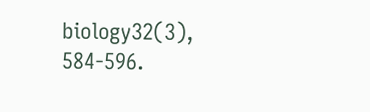biology32(3), 584-596.